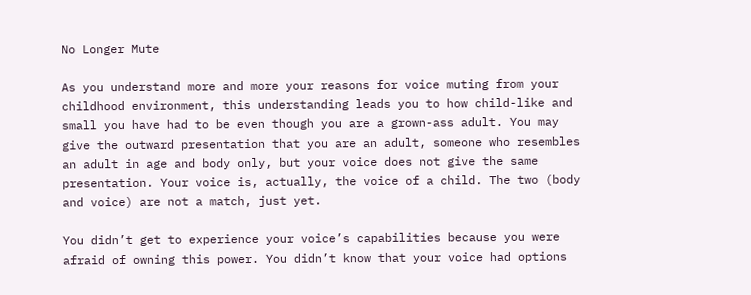No Longer Mute

As you understand more and more your reasons for voice muting from your childhood environment, this understanding leads you to how child-like and small you have had to be even though you are a grown-ass adult. You may give the outward presentation that you are an adult, someone who resembles an adult in age and body only, but your voice does not give the same presentation. Your voice is, actually, the voice of a child. The two (body and voice) are not a match, just yet.

You didn’t get to experience your voice’s capabilities because you were afraid of owning this power. You didn’t know that your voice had options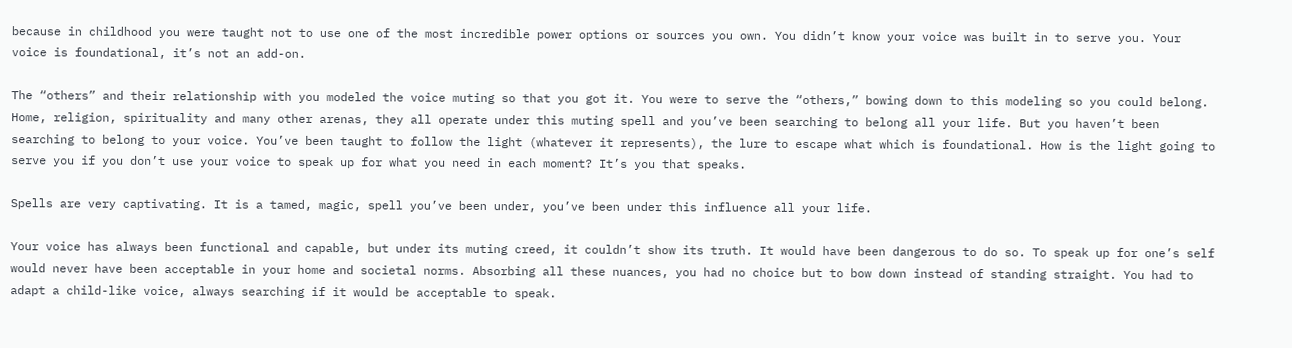because in childhood you were taught not to use one of the most incredible power options or sources you own. You didn’t know your voice was built in to serve you. Your voice is foundational, it’s not an add-on.

The “others” and their relationship with you modeled the voice muting so that you got it. You were to serve the “others,” bowing down to this modeling so you could belong. Home, religion, spirituality and many other arenas, they all operate under this muting spell and you’ve been searching to belong all your life. But you haven’t been searching to belong to your voice. You’ve been taught to follow the light (whatever it represents), the lure to escape what which is foundational. How is the light going to serve you if you don’t use your voice to speak up for what you need in each moment? It’s you that speaks.

Spells are very captivating. It is a tamed, magic, spell you’ve been under, you’ve been under this influence all your life.

Your voice has always been functional and capable, but under its muting creed, it couldn’t show its truth. It would have been dangerous to do so. To speak up for one’s self would never have been acceptable in your home and societal norms. Absorbing all these nuances, you had no choice but to bow down instead of standing straight. You had to adapt a child-like voice, always searching if it would be acceptable to speak.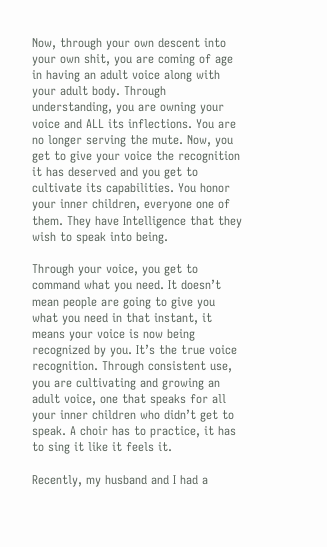Now, through your own descent into your own shit, you are coming of age in having an adult voice along with your adult body. Through understanding, you are owning your voice and ALL its inflections. You are no longer serving the mute. Now, you get to give your voice the recognition it has deserved and you get to cultivate its capabilities. You honor your inner children, everyone one of them. They have Intelligence that they wish to speak into being.

Through your voice, you get to command what you need. It doesn’t mean people are going to give you what you need in that instant, it means your voice is now being recognized by you. It’s the true voice recognition. Through consistent use, you are cultivating and growing an adult voice, one that speaks for all your inner children who didn’t get to speak. A choir has to practice, it has to sing it like it feels it.

Recently, my husband and I had a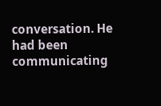conversation. He had been communicating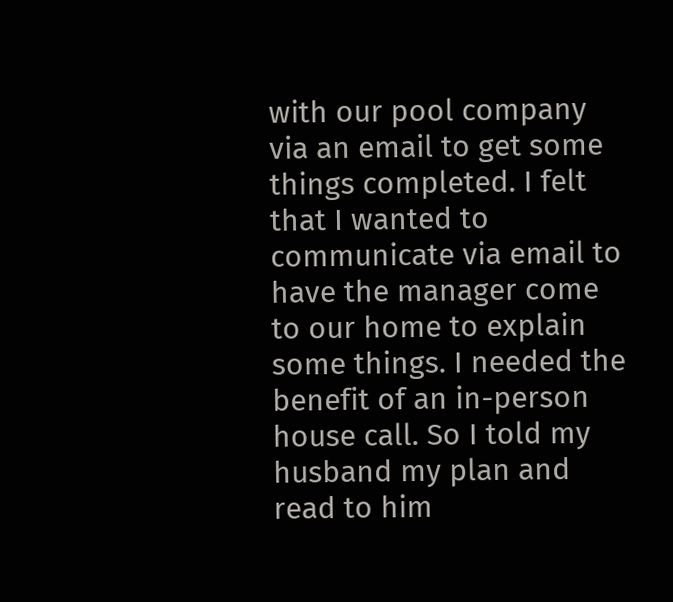with our pool company via an email to get some things completed. I felt that I wanted to communicate via email to have the manager come to our home to explain some things. I needed the benefit of an in-person house call. So I told my husband my plan and read to him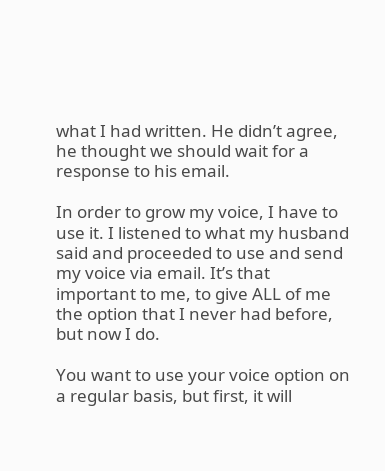what I had written. He didn’t agree, he thought we should wait for a response to his email.

In order to grow my voice, I have to use it. I listened to what my husband said and proceeded to use and send my voice via email. It’s that important to me, to give ALL of me the option that I never had before, but now I do.

You want to use your voice option on a regular basis, but first, it will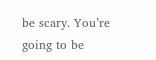be scary. You’re going to be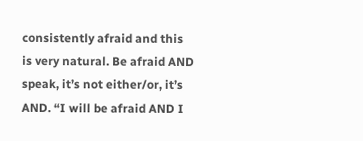consistently afraid and this is very natural. Be afraid AND speak, it’s not either/or, it’s AND. “I will be afraid AND I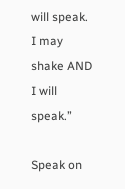will speak. I may shake AND I will speak.”

Speak on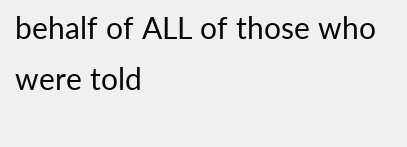behalf of ALL of those who were told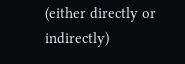(either directly or indirectly)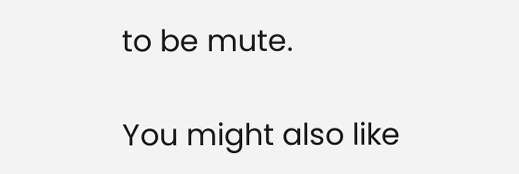to be mute.

You might also like